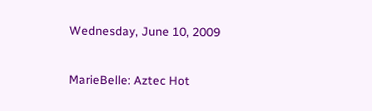Wednesday, June 10, 2009

MarieBelle: Aztec Hot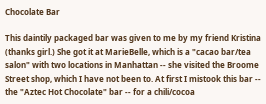Chocolate Bar

This daintily packaged bar was given to me by my friend Kristina (thanks girl.) She got it at MarieBelle, which is a "cacao bar/tea salon" with two locations in Manhattan -- she visited the Broome Street shop, which I have not been to. At first I mistook this bar -- the "Aztec Hot Chocolate" bar -- for a chili/cocoa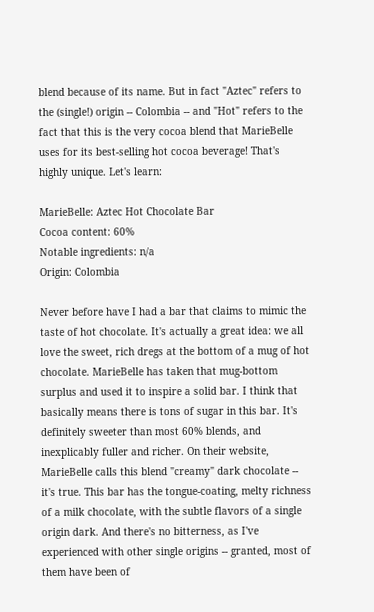blend because of its name. But in fact "Aztec" refers to the (single!) origin -- Colombia -- and "Hot" refers to the fact that this is the very cocoa blend that MarieBelle uses for its best-selling hot cocoa beverage! That's highly unique. Let's learn:

MarieBelle: Aztec Hot Chocolate Bar
Cocoa content: 60%
Notable ingredients: n/a
Origin: Colombia

Never before have I had a bar that claims to mimic the taste of hot chocolate. It's actually a great idea: we all love the sweet, rich dregs at the bottom of a mug of hot chocolate. MarieBelle has taken that mug-bottom surplus and used it to inspire a solid bar. I think that basically means there is tons of sugar in this bar. It's definitely sweeter than most 60% blends, and inexplicably fuller and richer. On their website, MarieBelle calls this blend "creamy" dark chocolate -- it's true. This bar has the tongue-coating, melty richness of a milk chocolate, with the subtle flavors of a single origin dark. And there's no bitterness, as I've experienced with other single origins -- granted, most of them have been of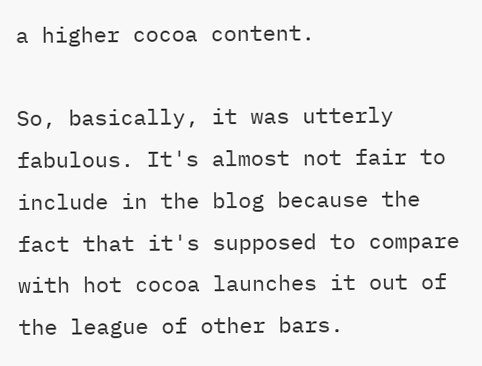a higher cocoa content.

So, basically, it was utterly fabulous. It's almost not fair to include in the blog because the fact that it's supposed to compare with hot cocoa launches it out of the league of other bars.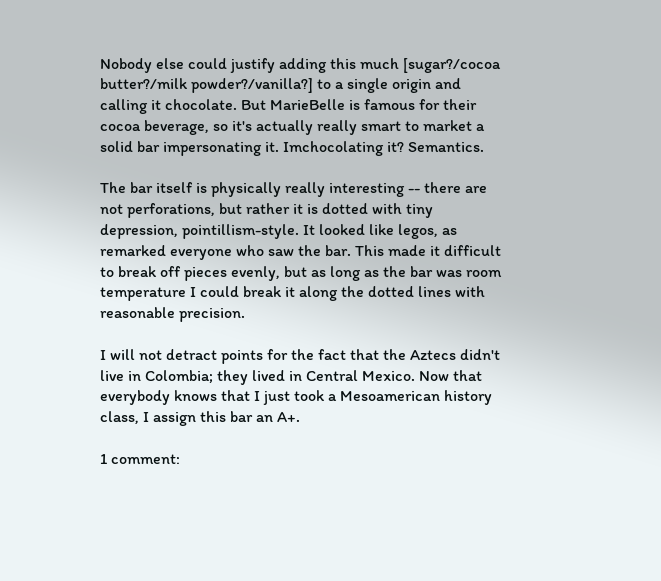Nobody else could justify adding this much [sugar?/cocoa butter?/milk powder?/vanilla?] to a single origin and calling it chocolate. But MarieBelle is famous for their cocoa beverage, so it's actually really smart to market a solid bar impersonating it. Imchocolating it? Semantics.

The bar itself is physically really interesting -- there are not perforations, but rather it is dotted with tiny depression, pointillism-style. It looked like legos, as remarked everyone who saw the bar. This made it difficult to break off pieces evenly, but as long as the bar was room temperature I could break it along the dotted lines with reasonable precision.

I will not detract points for the fact that the Aztecs didn't live in Colombia; they lived in Central Mexico. Now that everybody knows that I just took a Mesoamerican history class, I assign this bar an A+.

1 comment: